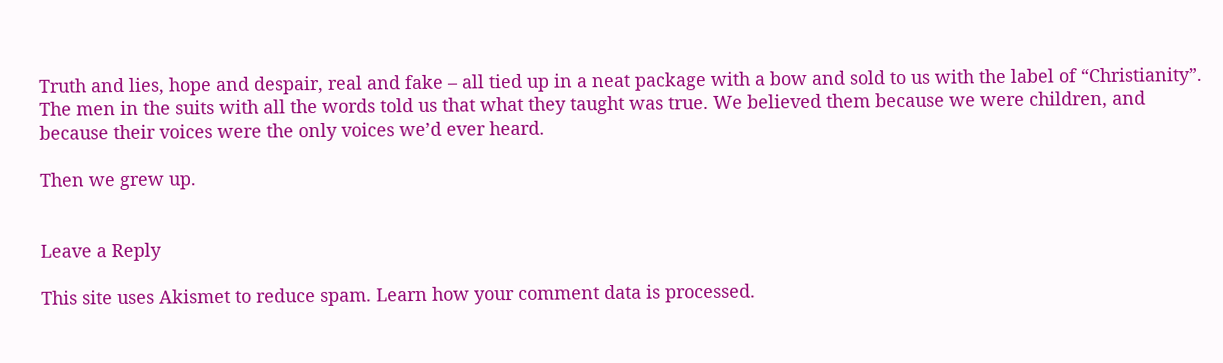Truth and lies, hope and despair, real and fake – all tied up in a neat package with a bow and sold to us with the label of “Christianity”. The men in the suits with all the words told us that what they taught was true. We believed them because we were children, and because their voices were the only voices we’d ever heard.

Then we grew up.


Leave a Reply

This site uses Akismet to reduce spam. Learn how your comment data is processed.